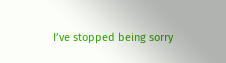I’ve stopped being sorry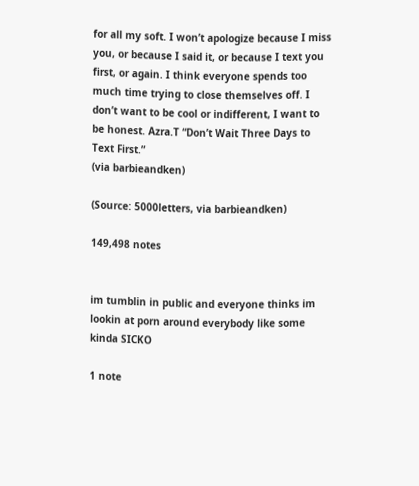for all my soft. I won’t apologize because I miss you, or because I said it, or because I text you first, or again. I think everyone spends too much time trying to close themselves off. I don’t want to be cool or indifferent, I want to be honest. Azra.T “Don’t Wait Three Days to Text First.”
(via barbieandken)

(Source: 5000letters, via barbieandken)

149,498 notes


im tumblin in public and everyone thinks im lookin at porn around everybody like some kinda SICKO

1 note